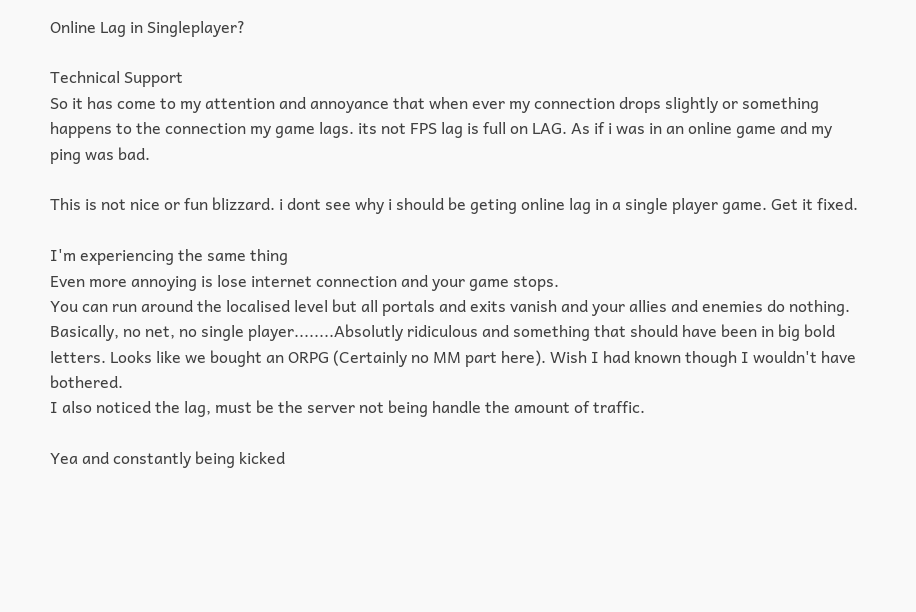Online Lag in Singleplayer?

Technical Support
So it has come to my attention and annoyance that when ever my connection drops slightly or something happens to the connection my game lags. its not FPS lag is full on LAG. As if i was in an online game and my ping was bad.

This is not nice or fun blizzard. i dont see why i should be geting online lag in a single player game. Get it fixed.

I'm experiencing the same thing
Even more annoying is lose internet connection and your game stops.
You can run around the localised level but all portals and exits vanish and your allies and enemies do nothing.
Basically, no net, no single player........Absolutly ridiculous and something that should have been in big bold letters. Looks like we bought an ORPG (Certainly no MM part here). Wish I had known though I wouldn't have bothered.
I also noticed the lag, must be the server not being handle the amount of traffic.

Yea and constantly being kicked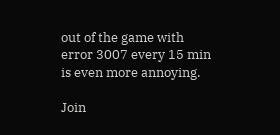out of the game with error 3007 every 15 min is even more annoying.

Join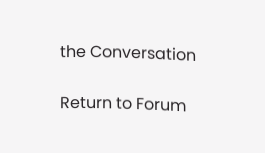the Conversation

Return to Forum